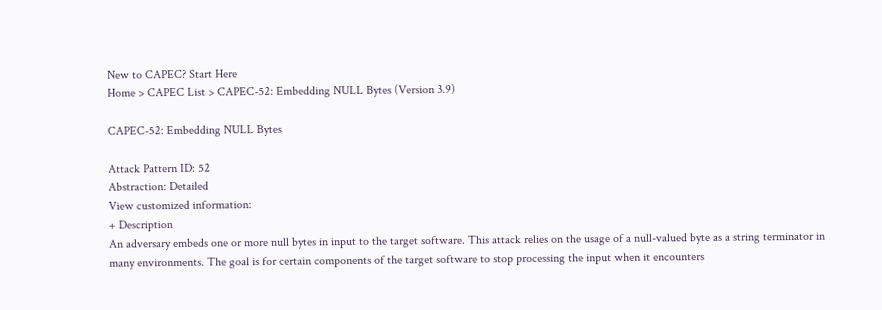New to CAPEC? Start Here
Home > CAPEC List > CAPEC-52: Embedding NULL Bytes (Version 3.9)

CAPEC-52: Embedding NULL Bytes

Attack Pattern ID: 52
Abstraction: Detailed
View customized information:
+ Description
An adversary embeds one or more null bytes in input to the target software. This attack relies on the usage of a null-valued byte as a string terminator in many environments. The goal is for certain components of the target software to stop processing the input when it encounters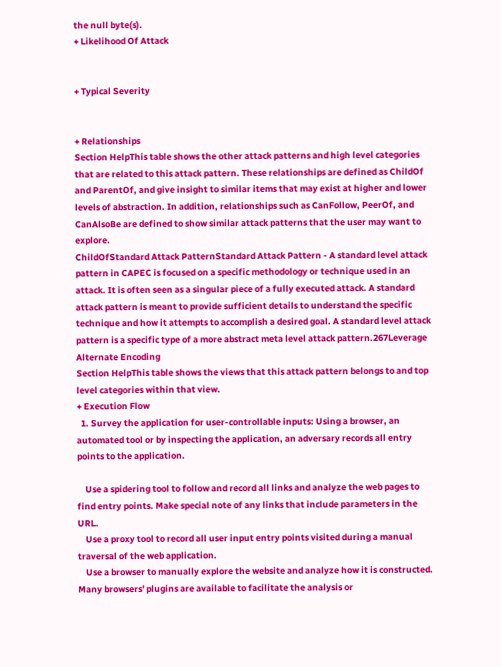the null byte(s).
+ Likelihood Of Attack


+ Typical Severity


+ Relationships
Section HelpThis table shows the other attack patterns and high level categories that are related to this attack pattern. These relationships are defined as ChildOf and ParentOf, and give insight to similar items that may exist at higher and lower levels of abstraction. In addition, relationships such as CanFollow, PeerOf, and CanAlsoBe are defined to show similar attack patterns that the user may want to explore.
ChildOfStandard Attack PatternStandard Attack Pattern - A standard level attack pattern in CAPEC is focused on a specific methodology or technique used in an attack. It is often seen as a singular piece of a fully executed attack. A standard attack pattern is meant to provide sufficient details to understand the specific technique and how it attempts to accomplish a desired goal. A standard level attack pattern is a specific type of a more abstract meta level attack pattern.267Leverage Alternate Encoding
Section HelpThis table shows the views that this attack pattern belongs to and top level categories within that view.
+ Execution Flow
  1. Survey the application for user-controllable inputs: Using a browser, an automated tool or by inspecting the application, an adversary records all entry points to the application.

    Use a spidering tool to follow and record all links and analyze the web pages to find entry points. Make special note of any links that include parameters in the URL.
    Use a proxy tool to record all user input entry points visited during a manual traversal of the web application.
    Use a browser to manually explore the website and analyze how it is constructed. Many browsers' plugins are available to facilitate the analysis or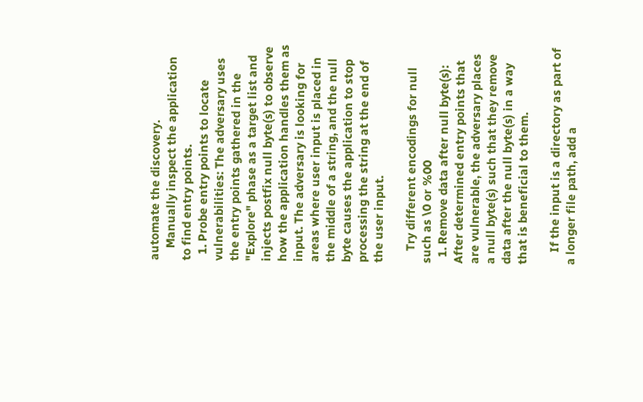automate the discovery.
    Manually inspect the application to find entry points.
  1. Probe entry points to locate vulnerabilities: The adversary uses the entry points gathered in the "Explore" phase as a target list and injects postfix null byte(s) to observe how the application handles them as input. The adversary is looking for areas where user input is placed in the middle of a string, and the null byte causes the application to stop processing the string at the end of the user input.

    Try different encodings for null such as \0 or %00
  1. Remove data after null byte(s): After determined entry points that are vulnerable, the adversary places a null byte(s) such that they remove data after the null byte(s) in a way that is beneficial to them.

    If the input is a directory as part of a longer file path, add a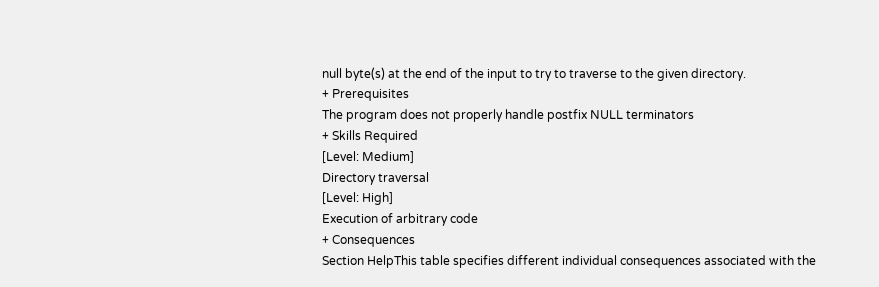null byte(s) at the end of the input to try to traverse to the given directory.
+ Prerequisites
The program does not properly handle postfix NULL terminators
+ Skills Required
[Level: Medium]
Directory traversal
[Level: High]
Execution of arbitrary code
+ Consequences
Section HelpThis table specifies different individual consequences associated with the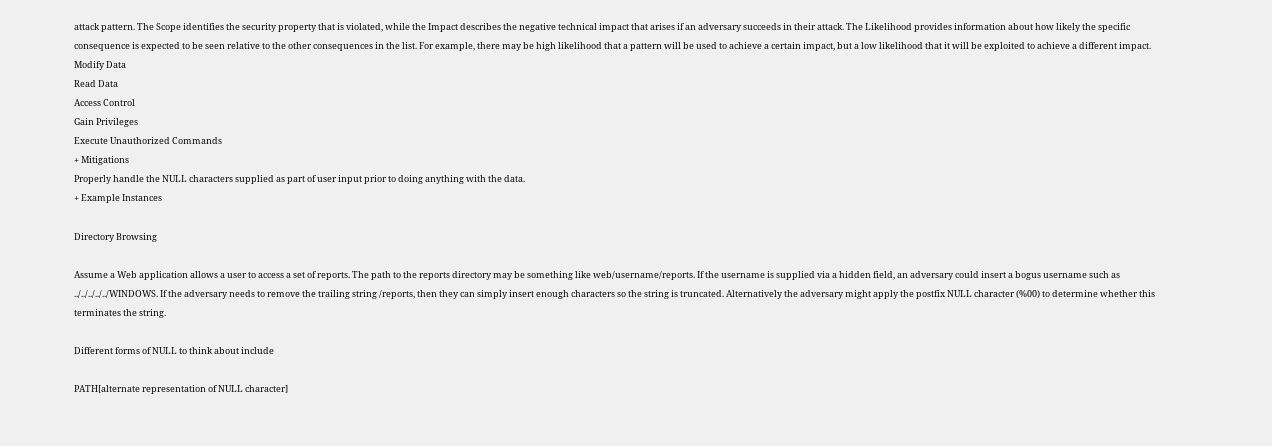attack pattern. The Scope identifies the security property that is violated, while the Impact describes the negative technical impact that arises if an adversary succeeds in their attack. The Likelihood provides information about how likely the specific consequence is expected to be seen relative to the other consequences in the list. For example, there may be high likelihood that a pattern will be used to achieve a certain impact, but a low likelihood that it will be exploited to achieve a different impact.
Modify Data
Read Data
Access Control
Gain Privileges
Execute Unauthorized Commands
+ Mitigations
Properly handle the NULL characters supplied as part of user input prior to doing anything with the data.
+ Example Instances

Directory Browsing

Assume a Web application allows a user to access a set of reports. The path to the reports directory may be something like web/username/reports. If the username is supplied via a hidden field, an adversary could insert a bogus username such as ../../../../../WINDOWS. If the adversary needs to remove the trailing string /reports, then they can simply insert enough characters so the string is truncated. Alternatively the adversary might apply the postfix NULL character (%00) to determine whether this terminates the string.

Different forms of NULL to think about include

PATH[alternate representation of NULL character]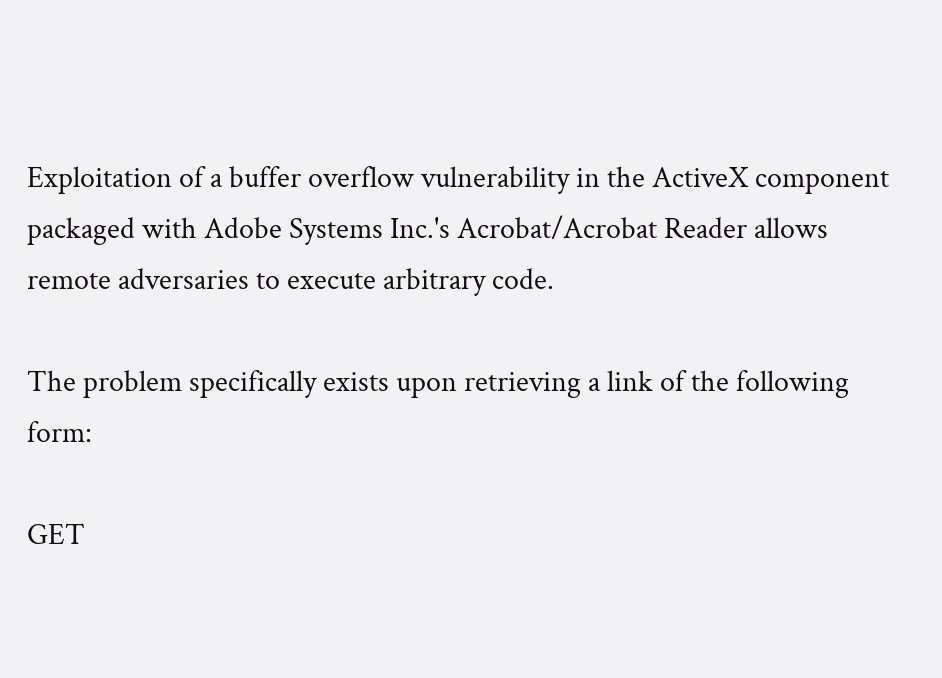Exploitation of a buffer overflow vulnerability in the ActiveX component packaged with Adobe Systems Inc.'s Acrobat/Acrobat Reader allows remote adversaries to execute arbitrary code.

The problem specifically exists upon retrieving a link of the following form:

GET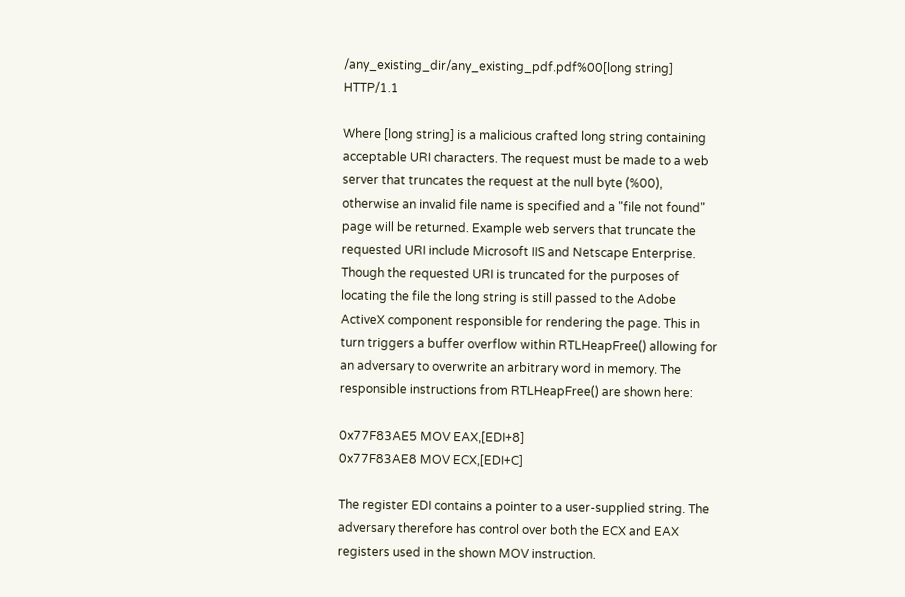/any_existing_dir/any_existing_pdf.pdf%00[long string] HTTP/1.1

Where [long string] is a malicious crafted long string containing acceptable URI characters. The request must be made to a web server that truncates the request at the null byte (%00), otherwise an invalid file name is specified and a "file not found" page will be returned. Example web servers that truncate the requested URI include Microsoft IIS and Netscape Enterprise. Though the requested URI is truncated for the purposes of locating the file the long string is still passed to the Adobe ActiveX component responsible for rendering the page. This in turn triggers a buffer overflow within RTLHeapFree() allowing for an adversary to overwrite an arbitrary word in memory. The responsible instructions from RTLHeapFree() are shown here:

0x77F83AE5 MOV EAX,[EDI+8]
0x77F83AE8 MOV ECX,[EDI+C]

The register EDI contains a pointer to a user-supplied string. The adversary therefore has control over both the ECX and EAX registers used in the shown MOV instruction.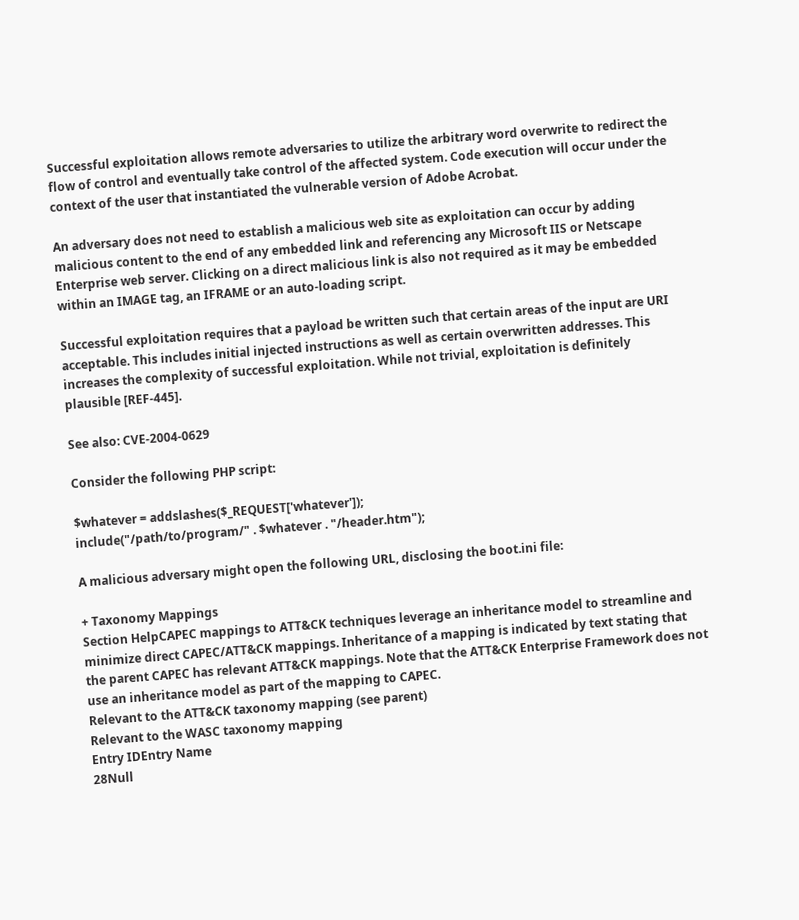Successful exploitation allows remote adversaries to utilize the arbitrary word overwrite to redirect the flow of control and eventually take control of the affected system. Code execution will occur under the context of the user that instantiated the vulnerable version of Adobe Acrobat.

An adversary does not need to establish a malicious web site as exploitation can occur by adding malicious content to the end of any embedded link and referencing any Microsoft IIS or Netscape Enterprise web server. Clicking on a direct malicious link is also not required as it may be embedded within an IMAGE tag, an IFRAME or an auto-loading script.

Successful exploitation requires that a payload be written such that certain areas of the input are URI acceptable. This includes initial injected instructions as well as certain overwritten addresses. This increases the complexity of successful exploitation. While not trivial, exploitation is definitely plausible [REF-445].

See also: CVE-2004-0629

Consider the following PHP script:

$whatever = addslashes($_REQUEST['whatever']);
include("/path/to/program/" . $whatever . "/header.htm");

A malicious adversary might open the following URL, disclosing the boot.ini file:

+ Taxonomy Mappings
Section HelpCAPEC mappings to ATT&CK techniques leverage an inheritance model to streamline and minimize direct CAPEC/ATT&CK mappings. Inheritance of a mapping is indicated by text stating that the parent CAPEC has relevant ATT&CK mappings. Note that the ATT&CK Enterprise Framework does not use an inheritance model as part of the mapping to CAPEC.
Relevant to the ATT&CK taxonomy mapping (see parent)
Relevant to the WASC taxonomy mapping
Entry IDEntry Name
28Null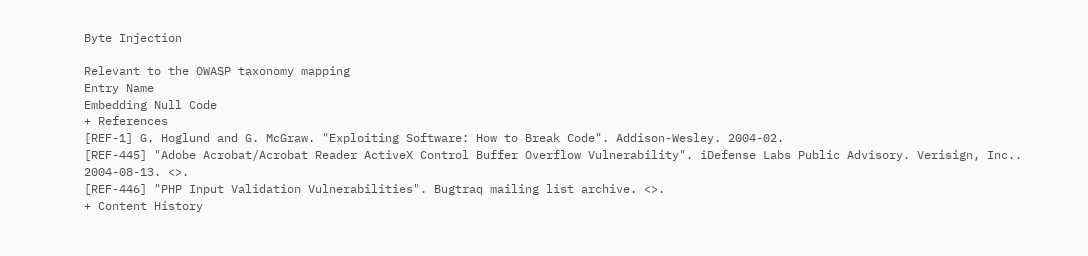Byte Injection

Relevant to the OWASP taxonomy mapping
Entry Name
Embedding Null Code
+ References
[REF-1] G. Hoglund and G. McGraw. "Exploiting Software: How to Break Code". Addison-Wesley. 2004-02.
[REF-445] "Adobe Acrobat/Acrobat Reader ActiveX Control Buffer Overflow Vulnerability". iDefense Labs Public Advisory. Verisign, Inc.. 2004-08-13. <>.
[REF-446] "PHP Input Validation Vulnerabilities". Bugtraq mailing list archive. <>.
+ Content History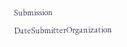Submission DateSubmitterOrganization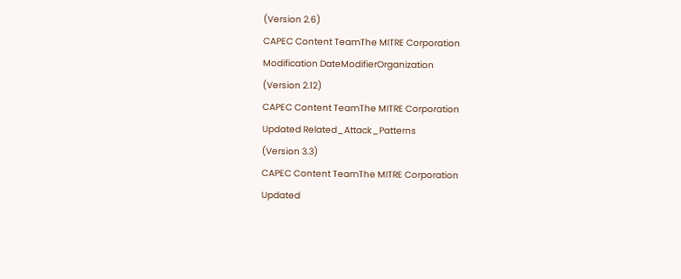(Version 2.6)
CAPEC Content TeamThe MITRE Corporation
Modification DateModifierOrganization
(Version 2.12)
CAPEC Content TeamThe MITRE Corporation
Updated Related_Attack_Patterns
(Version 3.3)
CAPEC Content TeamThe MITRE Corporation
Updated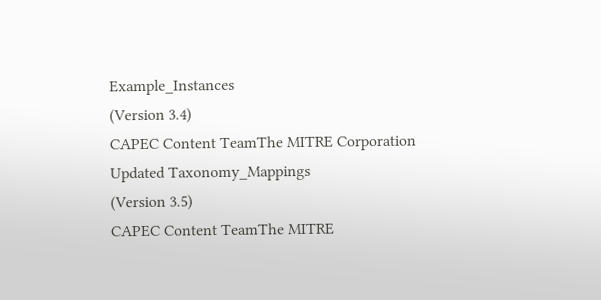Example_Instances
(Version 3.4)
CAPEC Content TeamThe MITRE Corporation
Updated Taxonomy_Mappings
(Version 3.5)
CAPEC Content TeamThe MITRE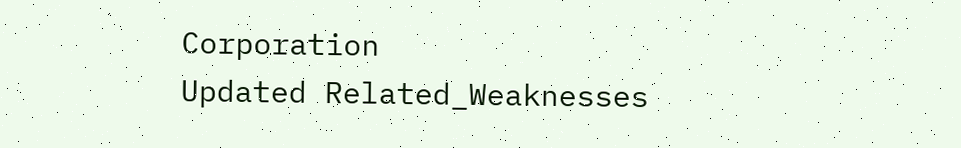Corporation
Updated Related_Weaknesses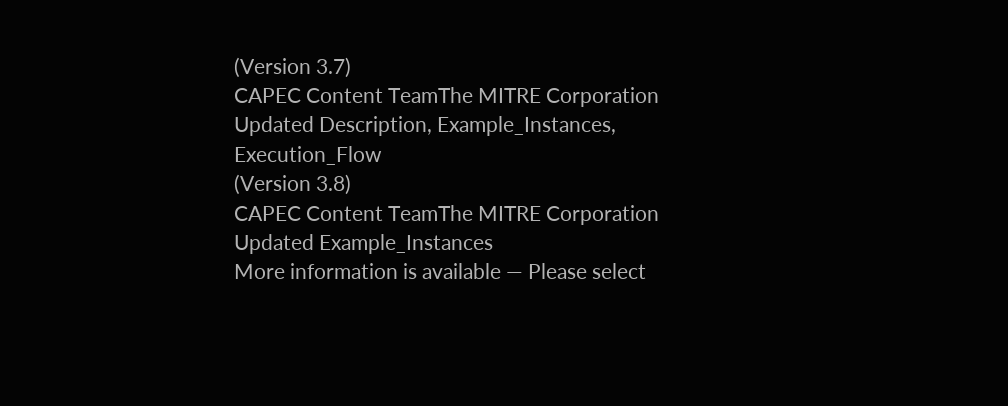(Version 3.7)
CAPEC Content TeamThe MITRE Corporation
Updated Description, Example_Instances, Execution_Flow
(Version 3.8)
CAPEC Content TeamThe MITRE Corporation
Updated Example_Instances
More information is available — Please select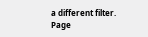a different filter.
Page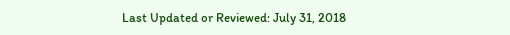Last Updated or Reviewed: July 31, 2018